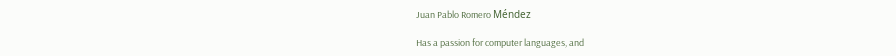Juan Pablo Romero Méndez

Has a passion for computer languages, and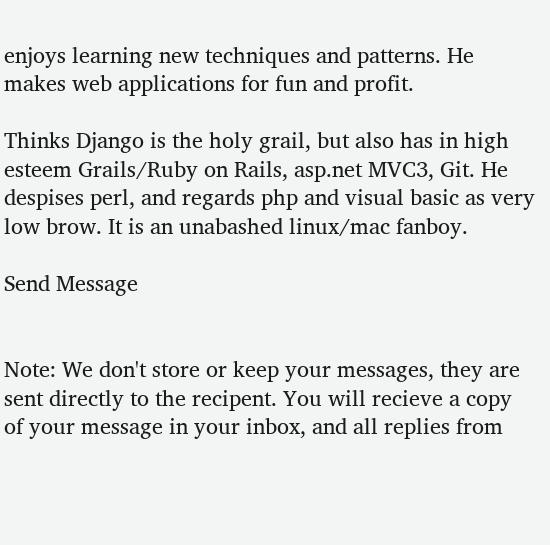enjoys learning new techniques and patterns. He makes web applications for fun and profit.

Thinks Django is the holy grail, but also has in high esteem Grails/Ruby on Rails, asp.net MVC3, Git. He despises perl, and regards php and visual basic as very low brow. It is an unabashed linux/mac fanboy.

Send Message


Note: We don't store or keep your messages, they are sent directly to the recipent. You will recieve a copy of your message in your inbox, and all replies from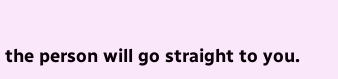the person will go straight to you.